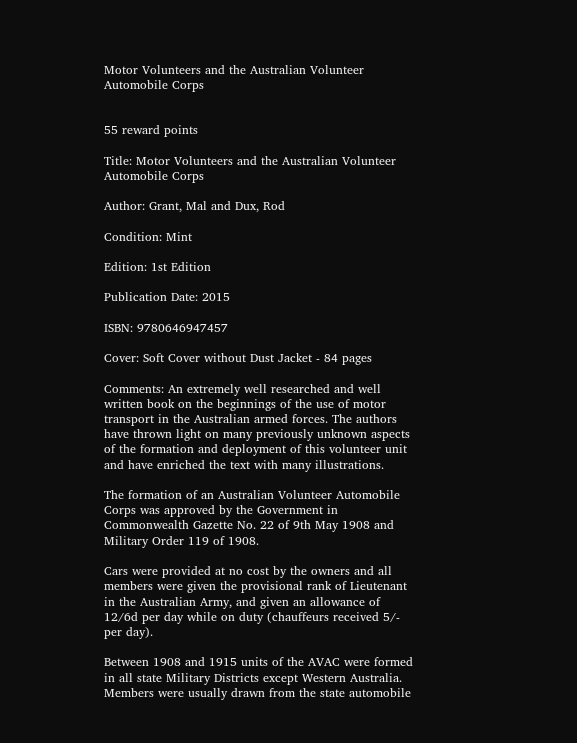Motor Volunteers and the Australian Volunteer Automobile Corps


55 reward points

Title: Motor Volunteers and the Australian Volunteer Automobile Corps

Author: Grant, Mal and Dux, Rod

Condition: Mint

Edition: 1st Edition

Publication Date: 2015

ISBN: 9780646947457

Cover: Soft Cover without Dust Jacket - 84 pages

Comments: An extremely well researched and well written book on the beginnings of the use of motor transport in the Australian armed forces. The authors have thrown light on many previously unknown aspects of the formation and deployment of this volunteer unit and have enriched the text with many illustrations.

The formation of an Australian Volunteer Automobile Corps was approved by the Government in Commonwealth Gazette No. 22 of 9th May 1908 and Military Order 119 of 1908.

Cars were provided at no cost by the owners and all members were given the provisional rank of Lieutenant in the Australian Army, and given an allowance of 12/6d per day while on duty (chauffeurs received 5/- per day).

Between 1908 and 1915 units of the AVAC were formed in all state Military Districts except Western Australia. Members were usually drawn from the state automobile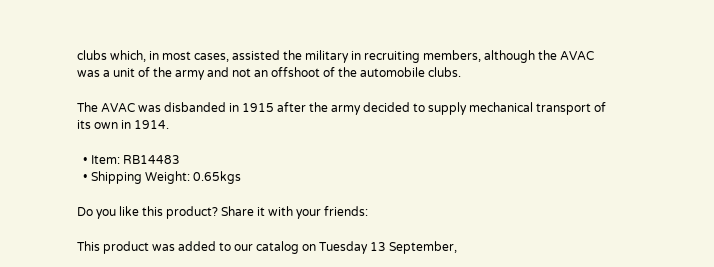clubs which, in most cases, assisted the military in recruiting members, although the AVAC was a unit of the army and not an offshoot of the automobile clubs.

The AVAC was disbanded in 1915 after the army decided to supply mechanical transport of its own in 1914.

  • Item: RB14483
  • Shipping Weight: 0.65kgs

Do you like this product? Share it with your friends:

This product was added to our catalog on Tuesday 13 September,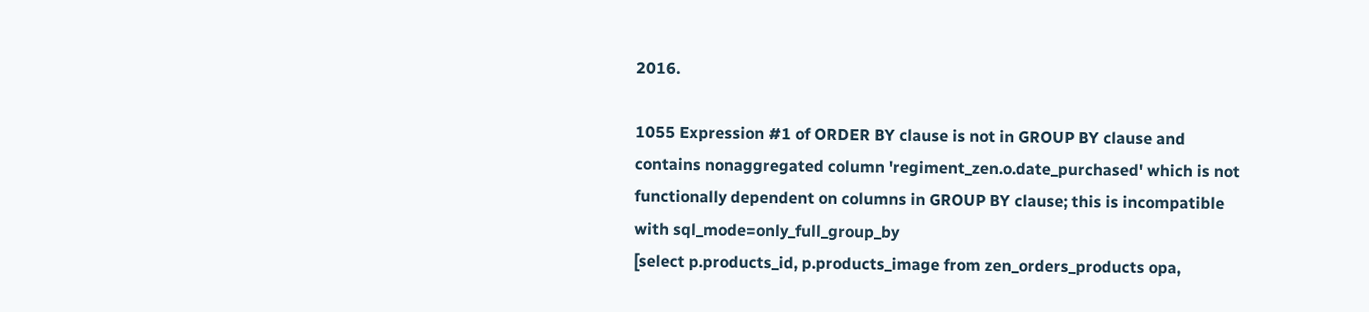2016.

1055 Expression #1 of ORDER BY clause is not in GROUP BY clause and contains nonaggregated column 'regiment_zen.o.date_purchased' which is not functionally dependent on columns in GROUP BY clause; this is incompatible with sql_mode=only_full_group_by
[select p.products_id, p.products_image from zen_orders_products opa,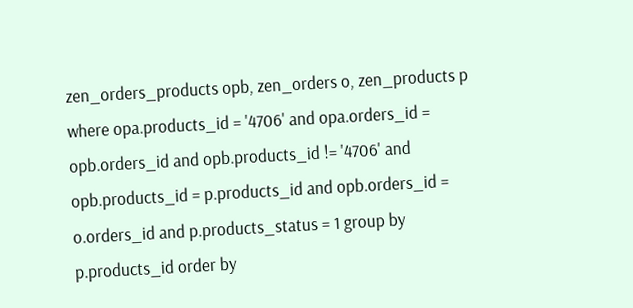zen_orders_products opb, zen_orders o, zen_products p where opa.products_id = '4706' and opa.orders_id = opb.orders_id and opb.products_id != '4706' and opb.products_id = p.products_id and opb.orders_id = o.orders_id and p.products_status = 1 group by p.products_id order by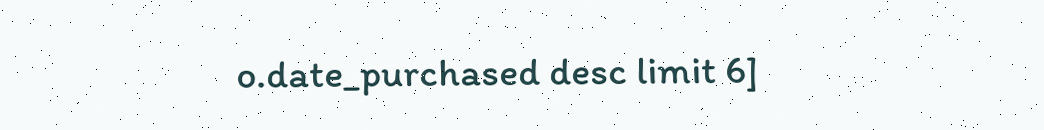o.date_purchased desc limit 6]